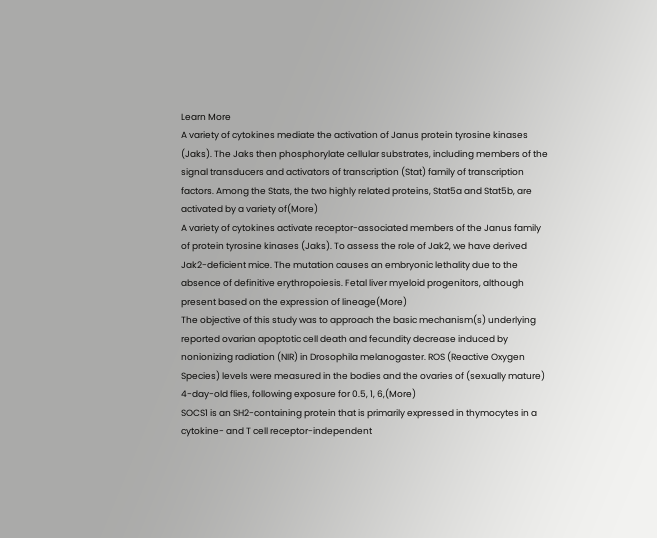Learn More
A variety of cytokines mediate the activation of Janus protein tyrosine kinases (Jaks). The Jaks then phosphorylate cellular substrates, including members of the signal transducers and activators of transcription (Stat) family of transcription factors. Among the Stats, the two highly related proteins, Stat5a and Stat5b, are activated by a variety of(More)
A variety of cytokines activate receptor-associated members of the Janus family of protein tyrosine kinases (Jaks). To assess the role of Jak2, we have derived Jak2-deficient mice. The mutation causes an embryonic lethality due to the absence of definitive erythropoiesis. Fetal liver myeloid progenitors, although present based on the expression of lineage(More)
The objective of this study was to approach the basic mechanism(s) underlying reported ovarian apoptotic cell death and fecundity decrease induced by nonionizing radiation (NIR) in Drosophila melanogaster. ROS (Reactive Oxygen Species) levels were measured in the bodies and the ovaries of (sexually mature) 4-day-old flies, following exposure for 0.5, 1, 6,(More)
SOCS1 is an SH2-containing protein that is primarily expressed in thymocytes in a cytokine- and T cell receptor-independent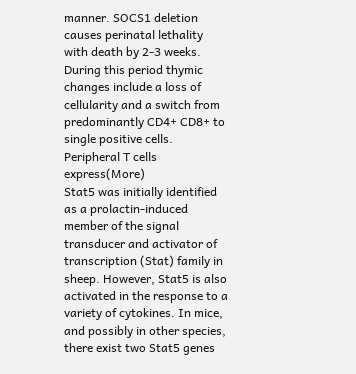manner. SOCS1 deletion causes perinatal lethality with death by 2-3 weeks. During this period thymic changes include a loss of cellularity and a switch from predominantly CD4+ CD8+ to single positive cells. Peripheral T cells express(More)
Stat5 was initially identified as a prolactin-induced member of the signal transducer and activator of transcription (Stat) family in sheep. However, Stat5 is also activated in the response to a variety of cytokines. In mice, and possibly in other species, there exist two Stat5 genes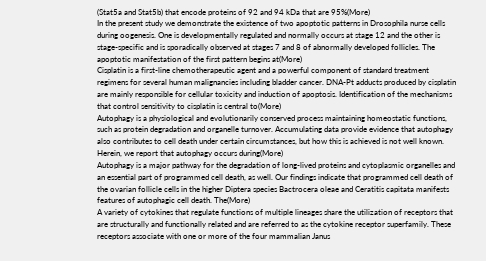(Stat5a and Stat5b) that encode proteins of 92 and 94 kDa that are 95%(More)
In the present study we demonstrate the existence of two apoptotic patterns in Drosophila nurse cells during oogenesis. One is developmentally regulated and normally occurs at stage 12 and the other is stage-specific and is sporadically observed at stages 7 and 8 of abnormally developed follicles. The apoptotic manifestation of the first pattern begins at(More)
Cisplatin is a first-line chemotherapeutic agent and a powerful component of standard treatment regimens for several human malignancies including bladder cancer. DNA-Pt adducts produced by cisplatin are mainly responsible for cellular toxicity and induction of apoptosis. Identification of the mechanisms that control sensitivity to cisplatin is central to(More)
Autophagy is a physiological and evolutionarily conserved process maintaining homeostatic functions, such as protein degradation and organelle turnover. Accumulating data provide evidence that autophagy also contributes to cell death under certain circumstances, but how this is achieved is not well known. Herein, we report that autophagy occurs during(More)
Autophagy is a major pathway for the degradation of long-lived proteins and cytoplasmic organelles and an essential part of programmed cell death, as well. Our findings indicate that programmed cell death of the ovarian follicle cells in the higher Diptera species Bactrocera oleae and Ceratitis capitata manifests features of autophagic cell death. The(More)
A variety of cytokines that regulate functions of multiple lineages share the utilization of receptors that are structurally and functionally related and are referred to as the cytokine receptor superfamily. These receptors associate with one or more of the four mammalian Janus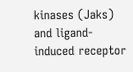kinases (Jaks) and ligand-induced receptor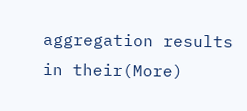aggregation results in their(More)